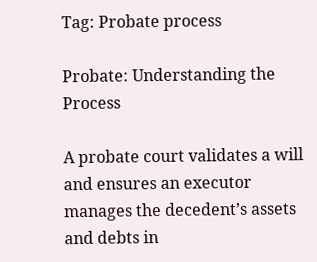Tag: Probate process

Probate: Understanding the Process

A probate court validates a will and ensures an executor manages the decedent’s assets and debts in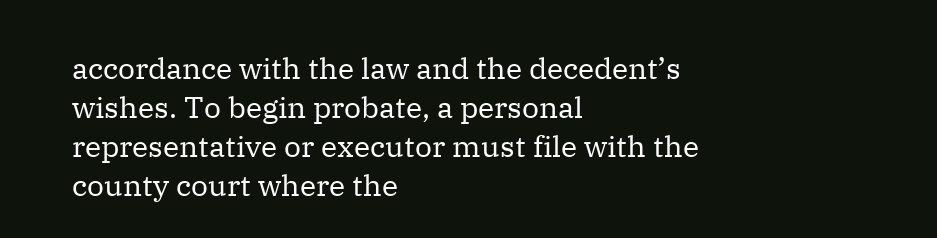accordance with the law and the decedent’s wishes. To begin probate, a personal representative or executor must file with the county court where the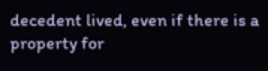decedent lived, even if there is a property for